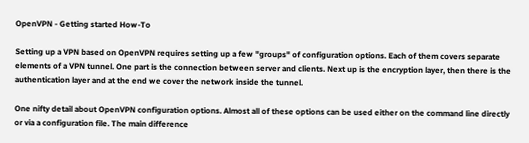OpenVPN - Getting started How-To

Setting up a VPN based on OpenVPN requires setting up a few "groups" of configuration options. Each of them covers separate elements of a VPN tunnel. One part is the connection between server and clients. Next up is the encryption layer, then there is the authentication layer and at the end we cover the network inside the tunnel.

One nifty detail about OpenVPN configuration options. Almost all of these options can be used either on the command line directly or via a configuration file. The main difference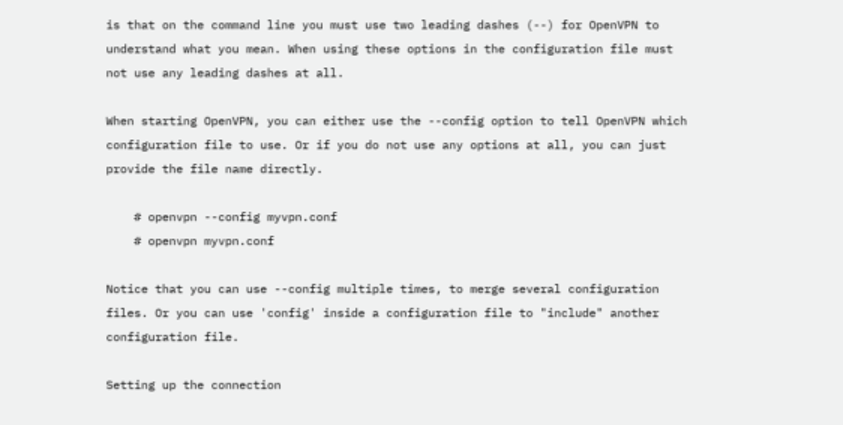is that on the command line you must use two leading dashes (--) for OpenVPN to understand what you mean. When using these options in the configuration file must not use any leading dashes at all.

When starting OpenVPN, you can either use the --config option to tell OpenVPN which configuration file to use. Or if you do not use any options at all, you can just provide the file name directly.

    # openvpn --config myvpn.conf
    # openvpn myvpn.conf

Notice that you can use --config multiple times, to merge several configuration files. Or you can use 'config' inside a configuration file to "include" another configuration file.

Setting up the connection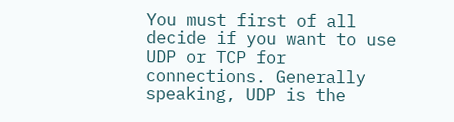You must first of all decide if you want to use UDP or TCP for connections. Generally speaking, UDP is the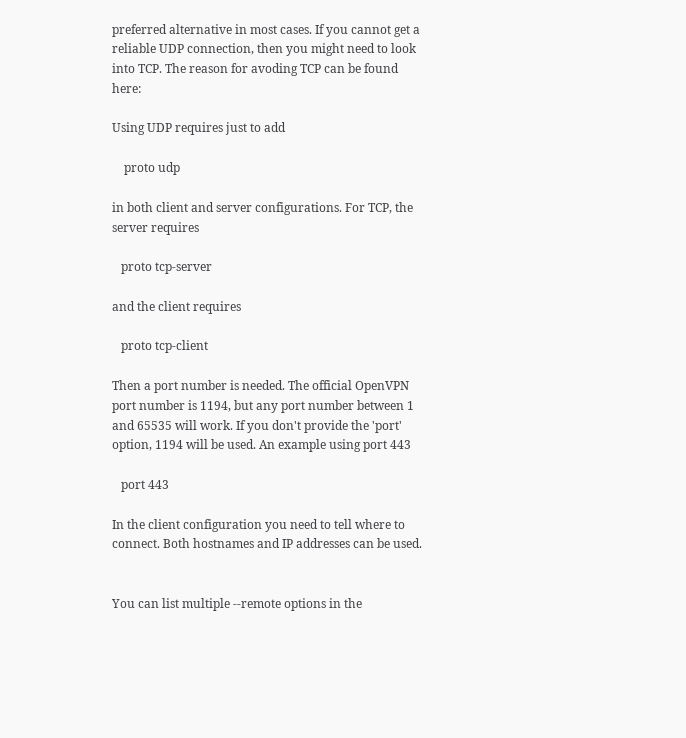preferred alternative in most cases. If you cannot get a reliable UDP connection, then you might need to look into TCP. The reason for avoding TCP can be found here:

Using UDP requires just to add

    proto udp

in both client and server configurations. For TCP, the server requires

   proto tcp-server

and the client requires

   proto tcp-client

Then a port number is needed. The official OpenVPN port number is 1194, but any port number between 1 and 65535 will work. If you don't provide the 'port' option, 1194 will be used. An example using port 443

   port 443

In the client configuration you need to tell where to connect. Both hostnames and IP addresses can be used.


You can list multiple --remote options in the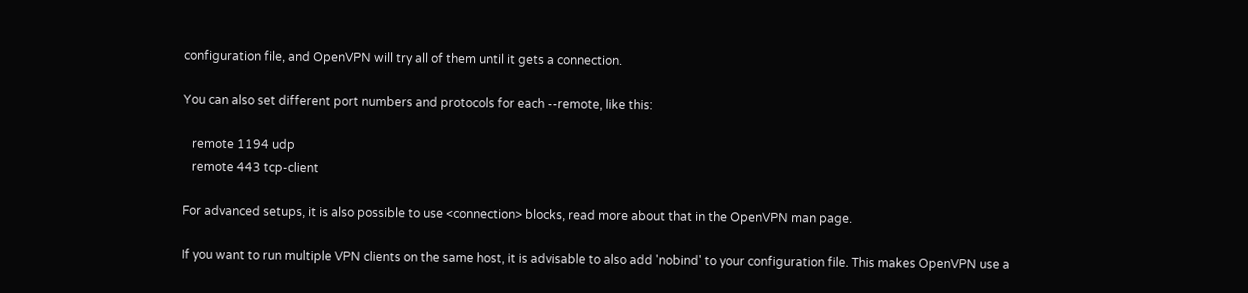configuration file, and OpenVPN will try all of them until it gets a connection.

You can also set different port numbers and protocols for each --remote, like this:

   remote 1194 udp
   remote 443 tcp-client

For advanced setups, it is also possible to use <connection> blocks, read more about that in the OpenVPN man page.

If you want to run multiple VPN clients on the same host, it is advisable to also add 'nobind' to your configuration file. This makes OpenVPN use a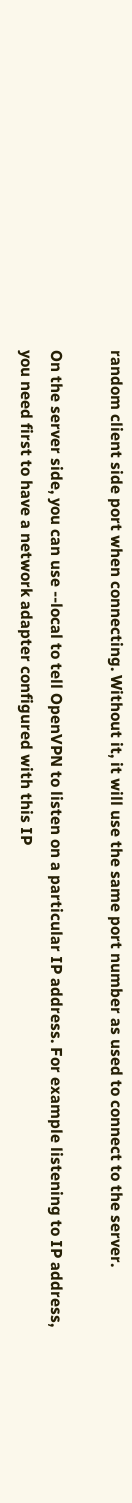random client side port when connecting. Without it, it will use the same port number as used to connect to the server.

On the server side, you can use --local to tell OpenVPN to listen on a particular IP address. For example listening to IP address, you need first to have a network adapter configured with this IP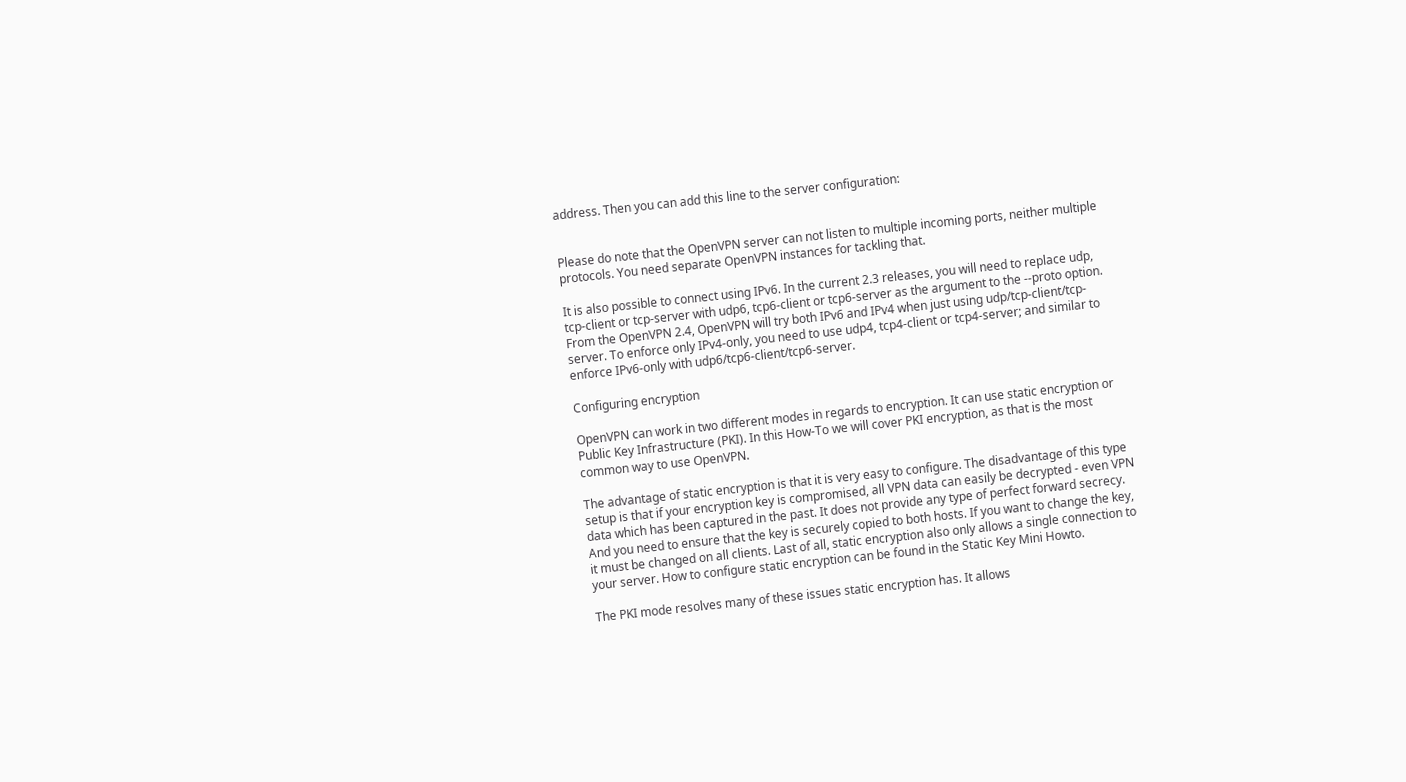address. Then you can add this line to the server configuration:


Please do note that the OpenVPN server can not listen to multiple incoming ports, neither multiple protocols. You need separate OpenVPN instances for tackling that.

It is also possible to connect using IPv6. In the current 2.3 releases, you will need to replace udp, tcp-client or tcp-server with udp6, tcp6-client or tcp6-server as the argument to the --proto option. From the OpenVPN 2.4, OpenVPN will try both IPv6 and IPv4 when just using udp/tcp-client/tcp-server. To enforce only IPv4-only, you need to use udp4, tcp4-client or tcp4-server; and similar to enforce IPv6-only with udp6/tcp6-client/tcp6-server.

Configuring encryption

OpenVPN can work in two different modes in regards to encryption. It can use static encryption or Public Key Infrastructure (PKI). In this How-To we will cover PKI encryption, as that is the most common way to use OpenVPN.

The advantage of static encryption is that it is very easy to configure. The disadvantage of this type setup is that if your encryption key is compromised, all VPN data can easily be decrypted - even VPN data which has been captured in the past. It does not provide any type of perfect forward secrecy. And you need to ensure that the key is securely copied to both hosts. If you want to change the key, it must be changed on all clients. Last of all, static encryption also only allows a single connection to your server. How to configure static encryption can be found in the Static Key Mini Howto.

The PKI mode resolves many of these issues static encryption has. It allows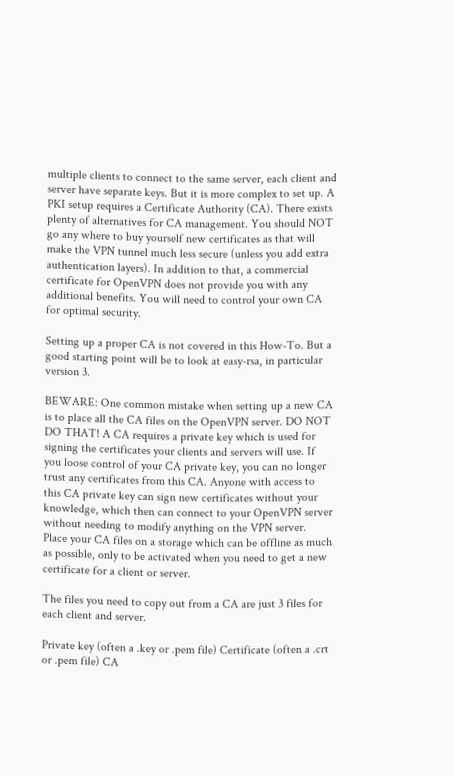multiple clients to connect to the same server, each client and server have separate keys. But it is more complex to set up. A PKI setup requires a Certificate Authority (CA). There exists plenty of alternatives for CA management. You should NOT go any where to buy yourself new certificates as that will make the VPN tunnel much less secure (unless you add extra authentication layers). In addition to that, a commercial certificate for OpenVPN does not provide you with any additional benefits. You will need to control your own CA for optimal security.

Setting up a proper CA is not covered in this How-To. But a good starting point will be to look at easy-rsa, in particular version 3.

BEWARE: One common mistake when setting up a new CA is to place all the CA files on the OpenVPN server. DO NOT DO THAT! A CA requires a private key which is used for signing the certificates your clients and servers will use. If you loose control of your CA private key, you can no longer trust any certificates from this CA. Anyone with access to this CA private key can sign new certificates without your knowledge, which then can connect to your OpenVPN server without needing to modify anything on the VPN server. Place your CA files on a storage which can be offline as much as possible, only to be activated when you need to get a new certificate for a client or server.

The files you need to copy out from a CA are just 3 files for each client and server.

Private key (often a .key or .pem file) Certificate (often a .crt or .pem file) CA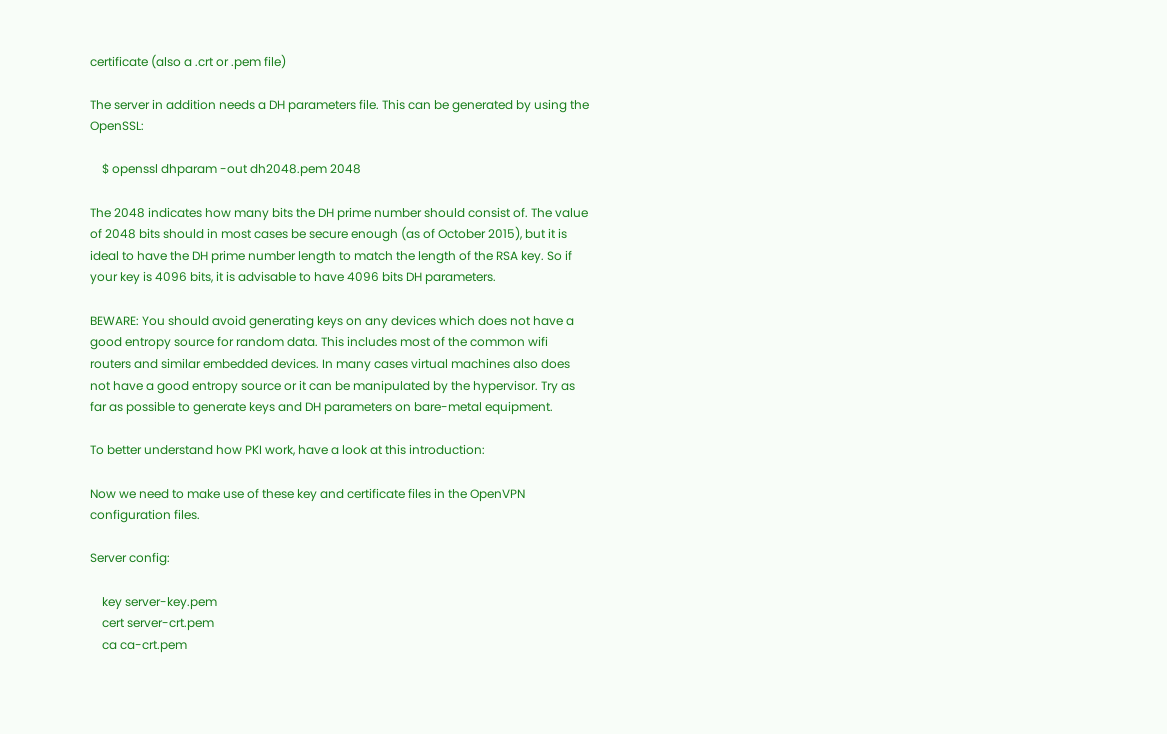certificate (also a .crt or .pem file)

The server in addition needs a DH parameters file. This can be generated by using the OpenSSL:

    $ openssl dhparam -out dh2048.pem 2048

The 2048 indicates how many bits the DH prime number should consist of. The value of 2048 bits should in most cases be secure enough (as of October 2015), but it is ideal to have the DH prime number length to match the length of the RSA key. So if your key is 4096 bits, it is advisable to have 4096 bits DH parameters.

BEWARE: You should avoid generating keys on any devices which does not have a good entropy source for random data. This includes most of the common wifi routers and similar embedded devices. In many cases virtual machines also does not have a good entropy source or it can be manipulated by the hypervisor. Try as far as possible to generate keys and DH parameters on bare-metal equipment.

To better understand how PKI work, have a look at this introduction:

Now we need to make use of these key and certificate files in the OpenVPN configuration files.

Server config:

    key server-key.pem
    cert server-crt.pem
    ca ca-crt.pem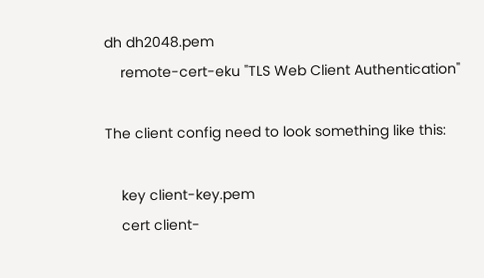dh dh2048.pem
    remote-cert-eku "TLS Web Client Authentication"

The client config need to look something like this:

    key client-key.pem
    cert client-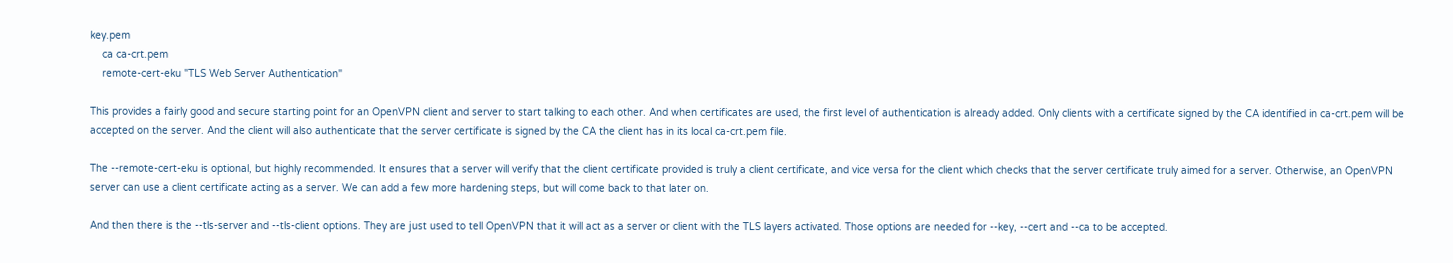key.pem
    ca ca-crt.pem
    remote-cert-eku "TLS Web Server Authentication"

This provides a fairly good and secure starting point for an OpenVPN client and server to start talking to each other. And when certificates are used, the first level of authentication is already added. Only clients with a certificate signed by the CA identified in ca-crt.pem will be accepted on the server. And the client will also authenticate that the server certificate is signed by the CA the client has in its local ca-crt.pem file.

The --remote-cert-eku is optional, but highly recommended. It ensures that a server will verify that the client certificate provided is truly a client certificate, and vice versa for the client which checks that the server certificate truly aimed for a server. Otherwise, an OpenVPN server can use a client certificate acting as a server. We can add a few more hardening steps, but will come back to that later on.

And then there is the --tls-server and --tls-client options. They are just used to tell OpenVPN that it will act as a server or client with the TLS layers activated. Those options are needed for --key, --cert and --ca to be accepted.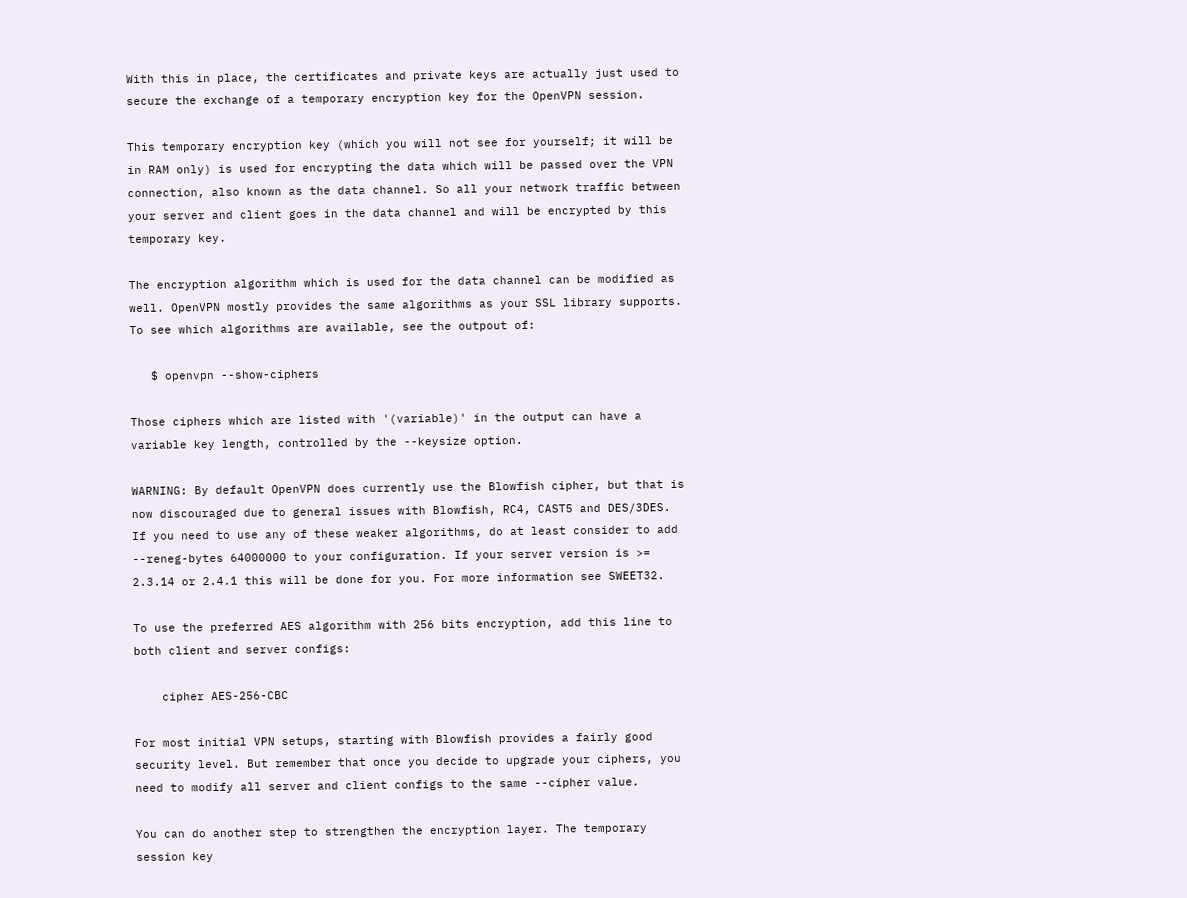With this in place, the certificates and private keys are actually just used to secure the exchange of a temporary encryption key for the OpenVPN session.

This temporary encryption key (which you will not see for yourself; it will be in RAM only) is used for encrypting the data which will be passed over the VPN connection, also known as the data channel. So all your network traffic between your server and client goes in the data channel and will be encrypted by this temporary key.

The encryption algorithm which is used for the data channel can be modified as well. OpenVPN mostly provides the same algorithms as your SSL library supports. To see which algorithms are available, see the outpout of:

   $ openvpn --show-ciphers

Those ciphers which are listed with '(variable)' in the output can have a variable key length, controlled by the --keysize option.

WARNING: By default OpenVPN does currently use the Blowfish cipher, but that is now discouraged due to general issues with Blowfish, RC4, CAST5 and DES/3DES. If you need to use any of these weaker algorithms, do at least consider to add --reneg-bytes 64000000 to your configuration. If your server version is >= 2.3.14 or 2.4.1 this will be done for you. For more information see SWEET32.

To use the preferred AES algorithm with 256 bits encryption, add this line to both client and server configs:

    cipher AES-256-CBC

For most initial VPN setups, starting with Blowfish provides a fairly good security level. But remember that once you decide to upgrade your ciphers, you need to modify all server and client configs to the same --cipher value.

You can do another step to strengthen the encryption layer. The temporary session key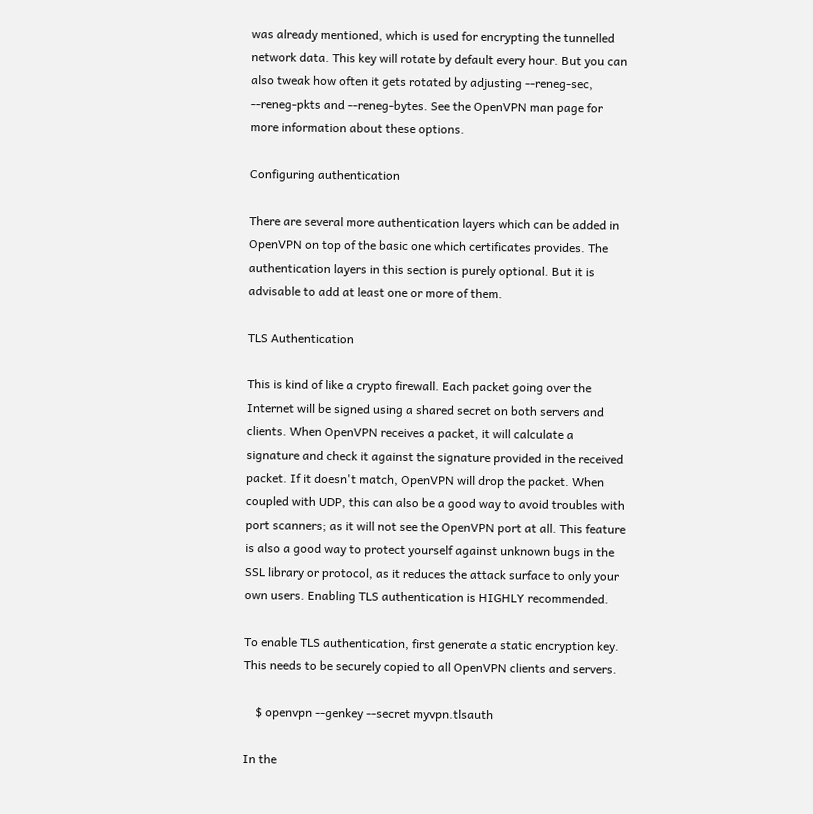was already mentioned, which is used for encrypting the tunnelled network data. This key will rotate by default every hour. But you can also tweak how often it gets rotated by adjusting --reneg-sec, --reneg-pkts and --reneg-bytes. See the OpenVPN man page for more information about these options.

Configuring authentication

There are several more authentication layers which can be added in OpenVPN on top of the basic one which certificates provides. The authentication layers in this section is purely optional. But it is advisable to add at least one or more of them.

TLS Authentication

This is kind of like a crypto firewall. Each packet going over the Internet will be signed using a shared secret on both servers and clients. When OpenVPN receives a packet, it will calculate a signature and check it against the signature provided in the received packet. If it doesn't match, OpenVPN will drop the packet. When coupled with UDP, this can also be a good way to avoid troubles with port scanners; as it will not see the OpenVPN port at all. This feature is also a good way to protect yourself against unknown bugs in the SSL library or protocol, as it reduces the attack surface to only your own users. Enabling TLS authentication is HIGHLY recommended.

To enable TLS authentication, first generate a static encryption key. This needs to be securely copied to all OpenVPN clients and servers.

    $ openvpn --genkey --secret myvpn.tlsauth

In the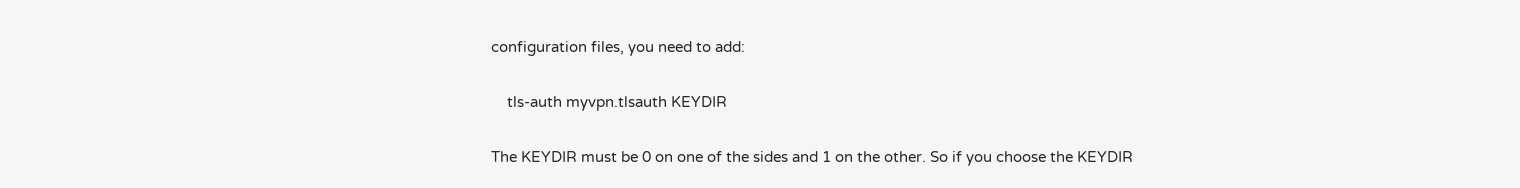configuration files, you need to add:

    tls-auth myvpn.tlsauth KEYDIR

The KEYDIR must be 0 on one of the sides and 1 on the other. So if you choose the KEYDIR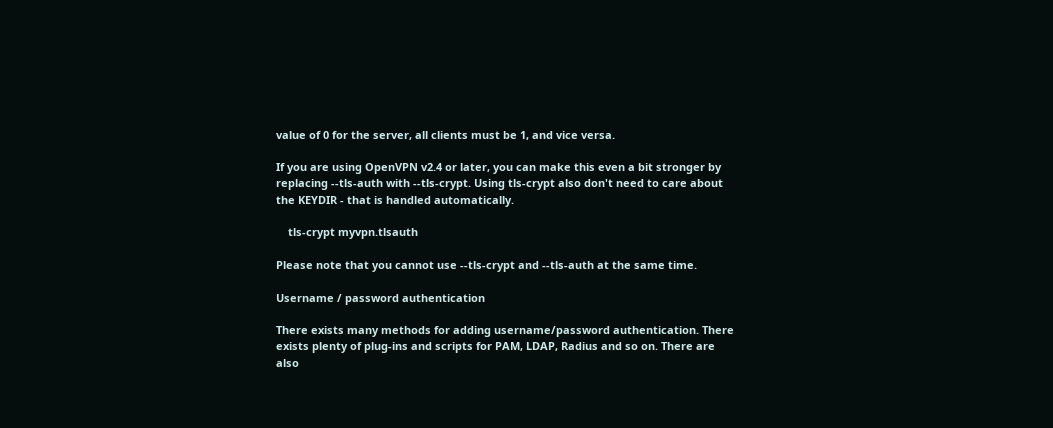value of 0 for the server, all clients must be 1, and vice versa.

If you are using OpenVPN v2.4 or later, you can make this even a bit stronger by replacing --tls-auth with --tls-crypt. Using tls-crypt also don't need to care about the KEYDIR - that is handled automatically.

    tls-crypt myvpn.tlsauth

Please note that you cannot use --tls-crypt and --tls-auth at the same time.

Username / password authentication

There exists many methods for adding username/password authentication. There exists plenty of plug-ins and scripts for PAM, LDAP, Radius and so on. There are also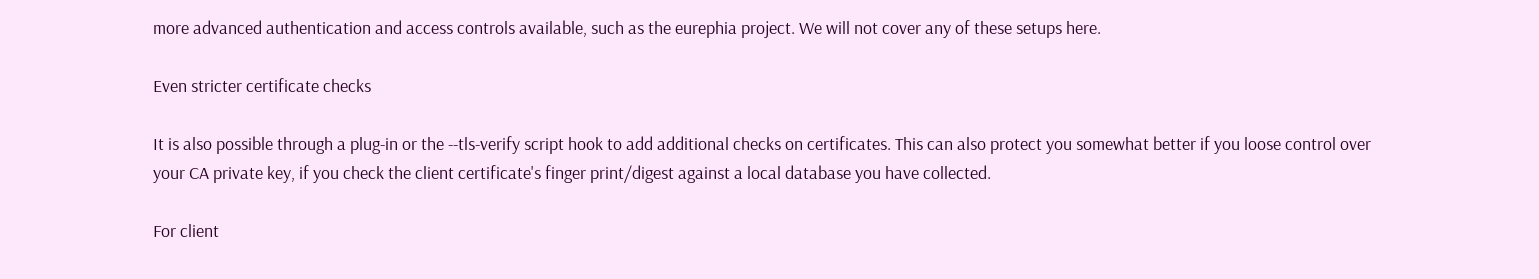more advanced authentication and access controls available, such as the eurephia project. We will not cover any of these setups here.

Even stricter certificate checks

It is also possible through a plug-in or the --tls-verify script hook to add additional checks on certificates. This can also protect you somewhat better if you loose control over your CA private key, if you check the client certificate's finger print/digest against a local database you have collected.

For client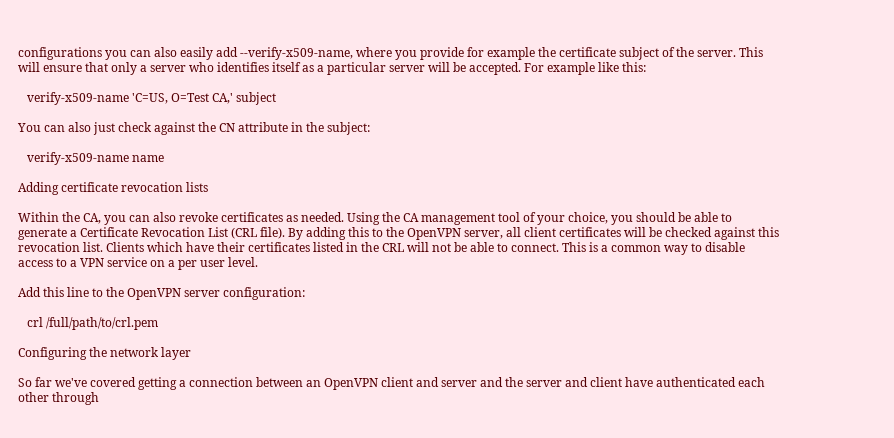configurations you can also easily add --verify-x509-name, where you provide for example the certificate subject of the server. This will ensure that only a server who identifies itself as a particular server will be accepted. For example like this:

   verify-x509-name 'C=US, O=Test CA,' subject

You can also just check against the CN attribute in the subject:

   verify-x509-name name

Adding certificate revocation lists

Within the CA, you can also revoke certificates as needed. Using the CA management tool of your choice, you should be able to generate a Certificate Revocation List (CRL file). By adding this to the OpenVPN server, all client certificates will be checked against this revocation list. Clients which have their certificates listed in the CRL will not be able to connect. This is a common way to disable access to a VPN service on a per user level.

Add this line to the OpenVPN server configuration:

   crl /full/path/to/crl.pem

Configuring the network layer

So far we've covered getting a connection between an OpenVPN client and server and the server and client have authenticated each other through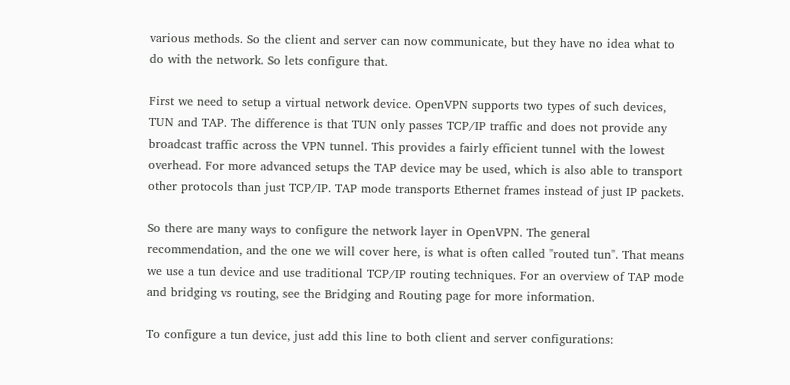various methods. So the client and server can now communicate, but they have no idea what to do with the network. So lets configure that.

First we need to setup a virtual network device. OpenVPN supports two types of such devices, TUN and TAP. The difference is that TUN only passes TCP/IP traffic and does not provide any broadcast traffic across the VPN tunnel. This provides a fairly efficient tunnel with the lowest overhead. For more advanced setups the TAP device may be used, which is also able to transport other protocols than just TCP/IP. TAP mode transports Ethernet frames instead of just IP packets.

So there are many ways to configure the network layer in OpenVPN. The general recommendation, and the one we will cover here, is what is often called "routed tun". That means we use a tun device and use traditional TCP/IP routing techniques. For an overview of TAP mode and bridging vs routing, see the Bridging and Routing page for more information.

To configure a tun device, just add this line to both client and server configurations: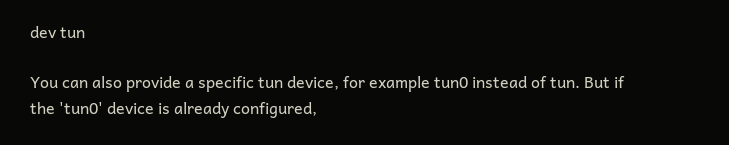dev tun

You can also provide a specific tun device, for example tun0 instead of tun. But if the 'tun0' device is already configured,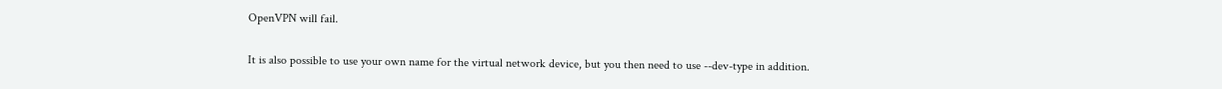OpenVPN will fail.

It is also possible to use your own name for the virtual network device, but you then need to use --dev-type in addition.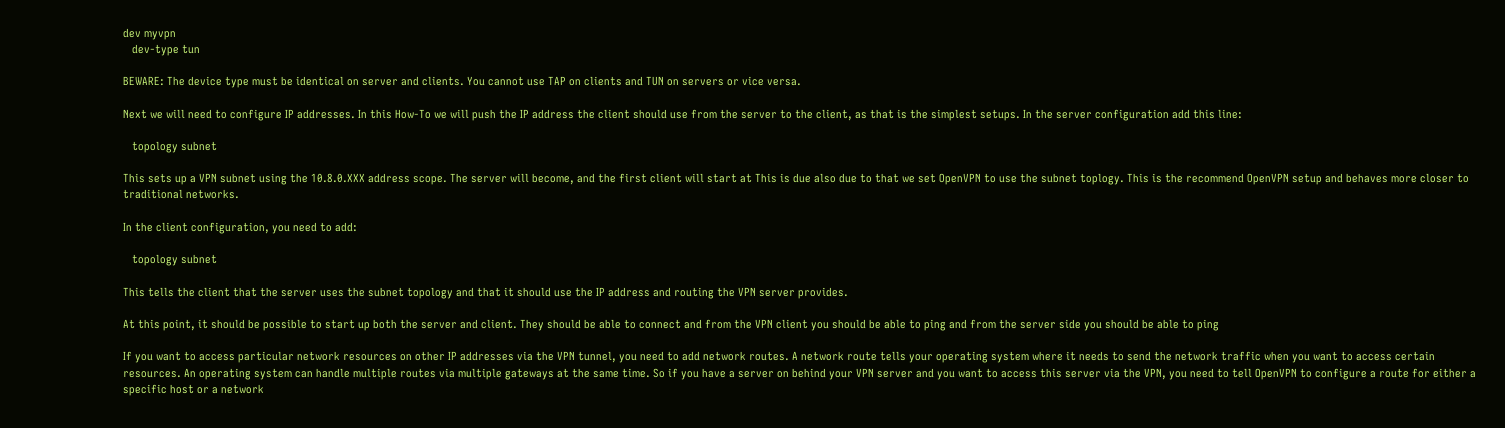dev myvpn
   dev-type tun

BEWARE: The device type must be identical on server and clients. You cannot use TAP on clients and TUN on servers or vice versa.

Next we will need to configure IP addresses. In this How-To we will push the IP address the client should use from the server to the client, as that is the simplest setups. In the server configuration add this line:

   topology subnet

This sets up a VPN subnet using the 10.8.0.XXX address scope. The server will become, and the first client will start at This is due also due to that we set OpenVPN to use the subnet toplogy. This is the recommend OpenVPN setup and behaves more closer to traditional networks.

In the client configuration, you need to add:

   topology subnet

This tells the client that the server uses the subnet topology and that it should use the IP address and routing the VPN server provides.

At this point, it should be possible to start up both the server and client. They should be able to connect and from the VPN client you should be able to ping and from the server side you should be able to ping

If you want to access particular network resources on other IP addresses via the VPN tunnel, you need to add network routes. A network route tells your operating system where it needs to send the network traffic when you want to access certain resources. An operating system can handle multiple routes via multiple gateways at the same time. So if you have a server on behind your VPN server and you want to access this server via the VPN, you need to tell OpenVPN to configure a route for either a specific host or a network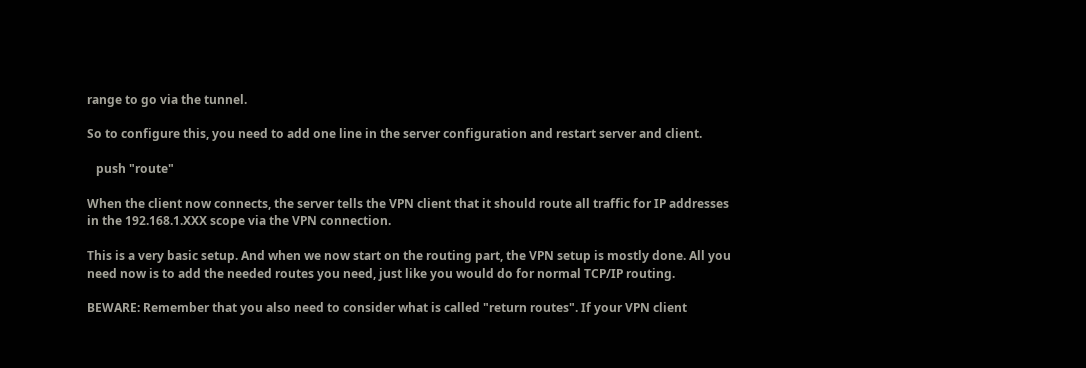range to go via the tunnel.

So to configure this, you need to add one line in the server configuration and restart server and client.

   push "route"

When the client now connects, the server tells the VPN client that it should route all traffic for IP addresses in the 192.168.1.XXX scope via the VPN connection.

This is a very basic setup. And when we now start on the routing part, the VPN setup is mostly done. All you need now is to add the needed routes you need, just like you would do for normal TCP/IP routing.

BEWARE: Remember that you also need to consider what is called "return routes". If your VPN client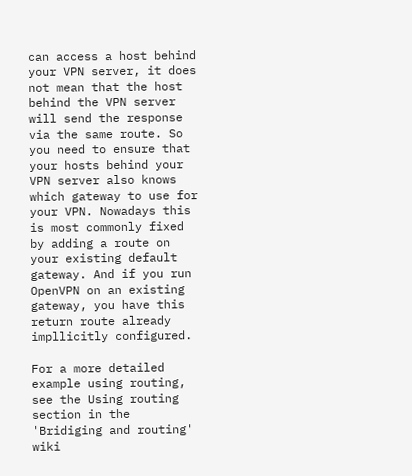can access a host behind your VPN server, it does not mean that the host behind the VPN server will send the response via the same route. So you need to ensure that your hosts behind your VPN server also knows which gateway to use for your VPN. Nowadays this is most commonly fixed by adding a route on your existing default gateway. And if you run OpenVPN on an existing gateway, you have this return route already impllicitly configured.

For a more detailed example using routing, see the Using routing section in the 'Bridiging and routing' wiki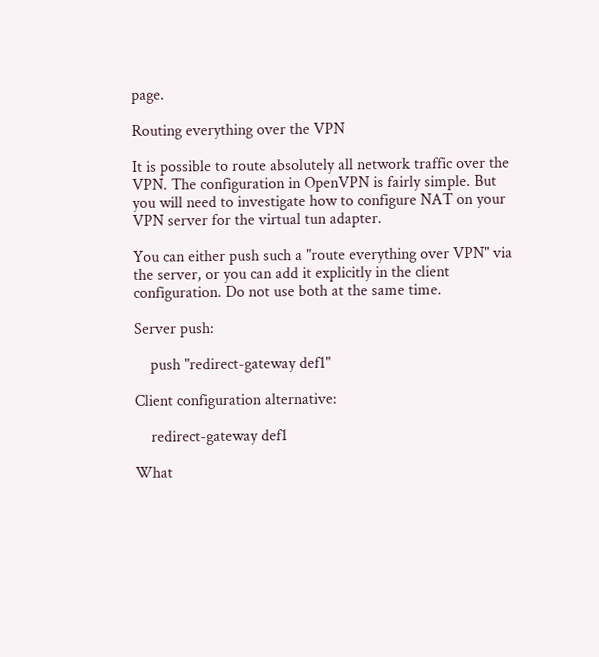page.

Routing everything over the VPN

It is possible to route absolutely all network traffic over the VPN. The configuration in OpenVPN is fairly simple. But you will need to investigate how to configure NAT on your VPN server for the virtual tun adapter.

You can either push such a "route everything over VPN" via the server, or you can add it explicitly in the client configuration. Do not use both at the same time.

Server push:

    push "redirect-gateway def1"

Client configuration alternative:

    redirect-gateway def1

What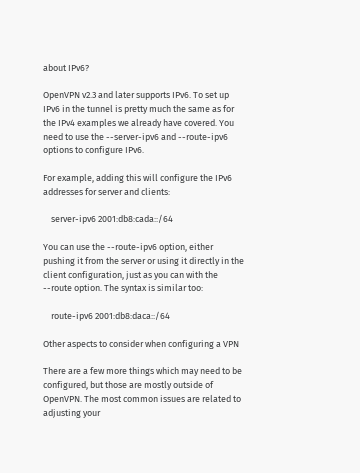about IPv6?

OpenVPN v2.3 and later supports IPv6. To set up IPv6 in the tunnel is pretty much the same as for the IPv4 examples we already have covered. You need to use the --server-ipv6 and --route-ipv6 options to configure IPv6.

For example, adding this will configure the IPv6 addresses for server and clients:

    server-ipv6 2001:db8:cada::/64

You can use the --route-ipv6 option, either pushing it from the server or using it directly in the client configuration, just as you can with the --route option. The syntax is similar too:

    route-ipv6 2001:db8:daca::/64

Other aspects to consider when configuring a VPN

There are a few more things which may need to be configured, but those are mostly outside of OpenVPN. The most common issues are related to adjusting your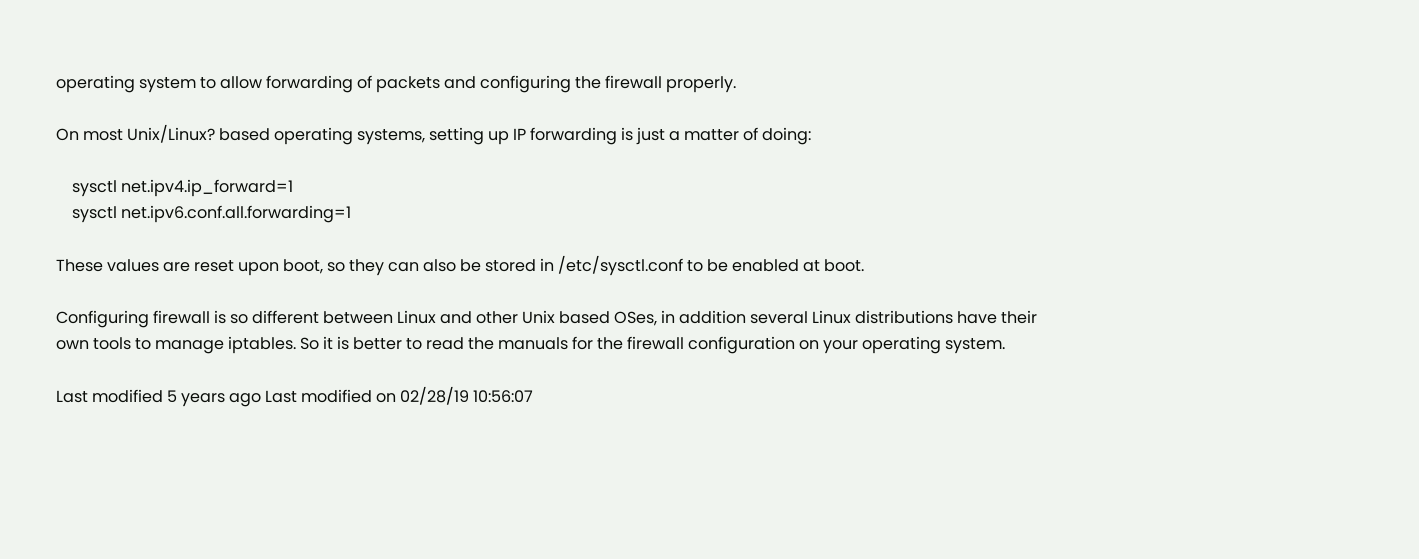operating system to allow forwarding of packets and configuring the firewall properly.

On most Unix/Linux? based operating systems, setting up IP forwarding is just a matter of doing:

    sysctl net.ipv4.ip_forward=1
    sysctl net.ipv6.conf.all.forwarding=1

These values are reset upon boot, so they can also be stored in /etc/sysctl.conf to be enabled at boot.

Configuring firewall is so different between Linux and other Unix based OSes, in addition several Linux distributions have their own tools to manage iptables. So it is better to read the manuals for the firewall configuration on your operating system.

Last modified 5 years ago Last modified on 02/28/19 10:56:07